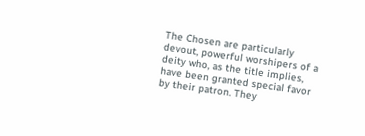The Chosen are particularly devout, powerful worshipers of a deity who, as the title implies, have been granted special favor by their patron. They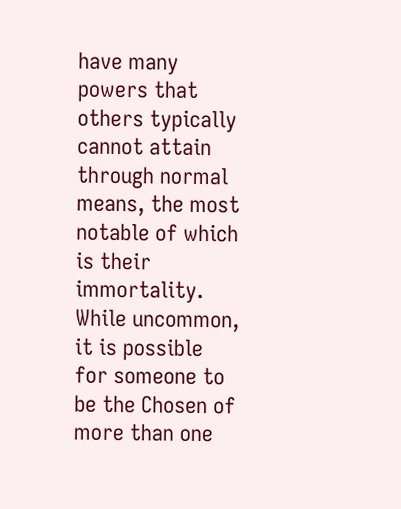have many powers that others typically cannot attain through normal means, the most notable of which is their immortality.  While uncommon, it is possible for someone to be the Chosen of more than one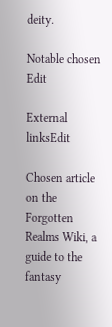deity.

Notable chosen Edit

External linksEdit

Chosen article on the Forgotten Realms Wiki, a guide to the fantasy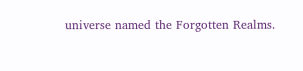universe named the Forgotten Realms.